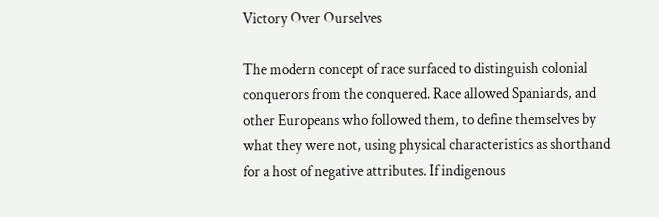Victory Over Ourselves

The modern concept of race surfaced to distinguish colonial conquerors from the conquered. Race allowed Spaniards, and other Europeans who followed them, to define themselves by what they were not, using physical characteristics as shorthand for a host of negative attributes. If indigenous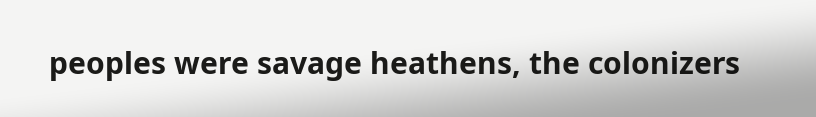peoples were savage heathens, the colonizers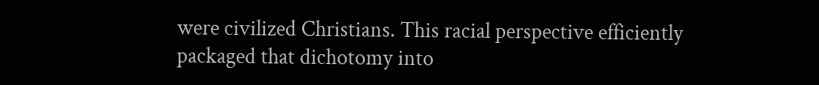were civilized Christians. This racial perspective efficiently packaged that dichotomy into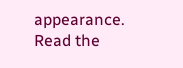appearance.
Read the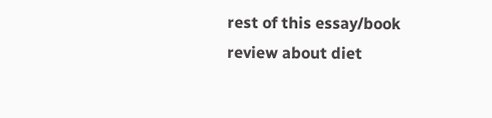rest of this essay/book review about diet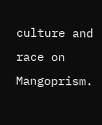culture and race on Mangoprism.